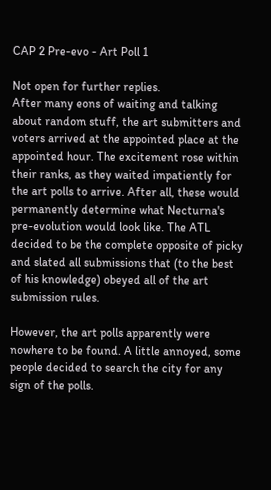CAP 2 Pre-evo - Art Poll 1

Not open for further replies.
After many eons of waiting and talking about random stuff, the art submitters and voters arrived at the appointed place at the appointed hour. The excitement rose within their ranks, as they waited impatiently for the art polls to arrive. After all, these would permanently determine what Necturna's pre-evolution would look like. The ATL decided to be the complete opposite of picky and slated all submissions that (to the best of his knowledge) obeyed all of the art submission rules.

However, the art polls apparently were nowhere to be found. A little annoyed, some people decided to search the city for any sign of the polls.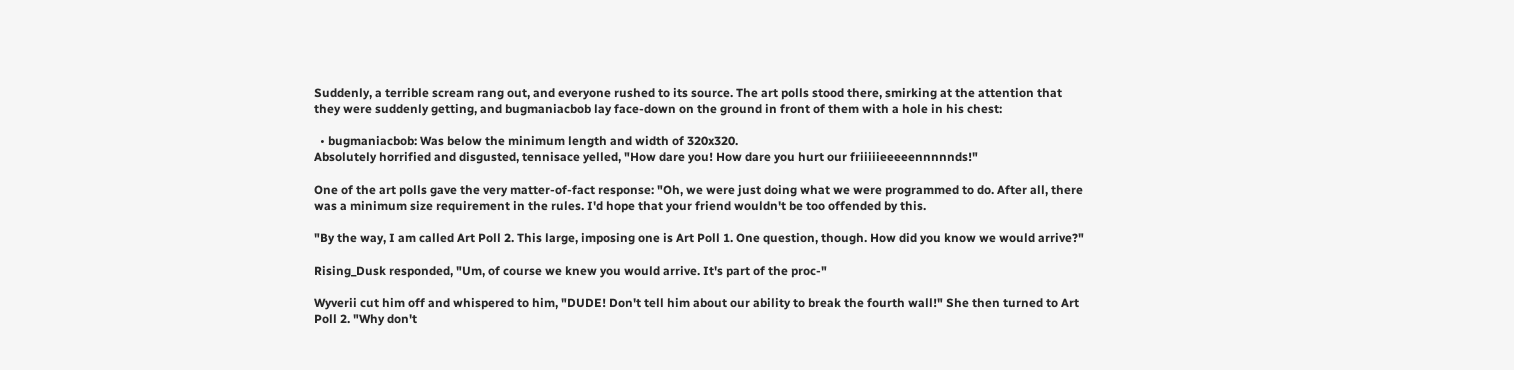Suddenly, a terrible scream rang out, and everyone rushed to its source. The art polls stood there, smirking at the attention that they were suddenly getting, and bugmaniacbob lay face-down on the ground in front of them with a hole in his chest:

  • bugmaniacbob: Was below the minimum length and width of 320x320.
Absolutely horrified and disgusted, tennisace yelled, "How dare you! How dare you hurt our friiiiieeeeennnnnds!"

One of the art polls gave the very matter-of-fact response: "Oh, we were just doing what we were programmed to do. After all, there was a minimum size requirement in the rules. I'd hope that your friend wouldn't be too offended by this.

"By the way, I am called Art Poll 2. This large, imposing one is Art Poll 1. One question, though. How did you know we would arrive?"

Rising_Dusk responded, "Um, of course we knew you would arrive. It's part of the proc-"

Wyverii cut him off and whispered to him, "DUDE! Don't tell him about our ability to break the fourth wall!" She then turned to Art Poll 2. "Why don't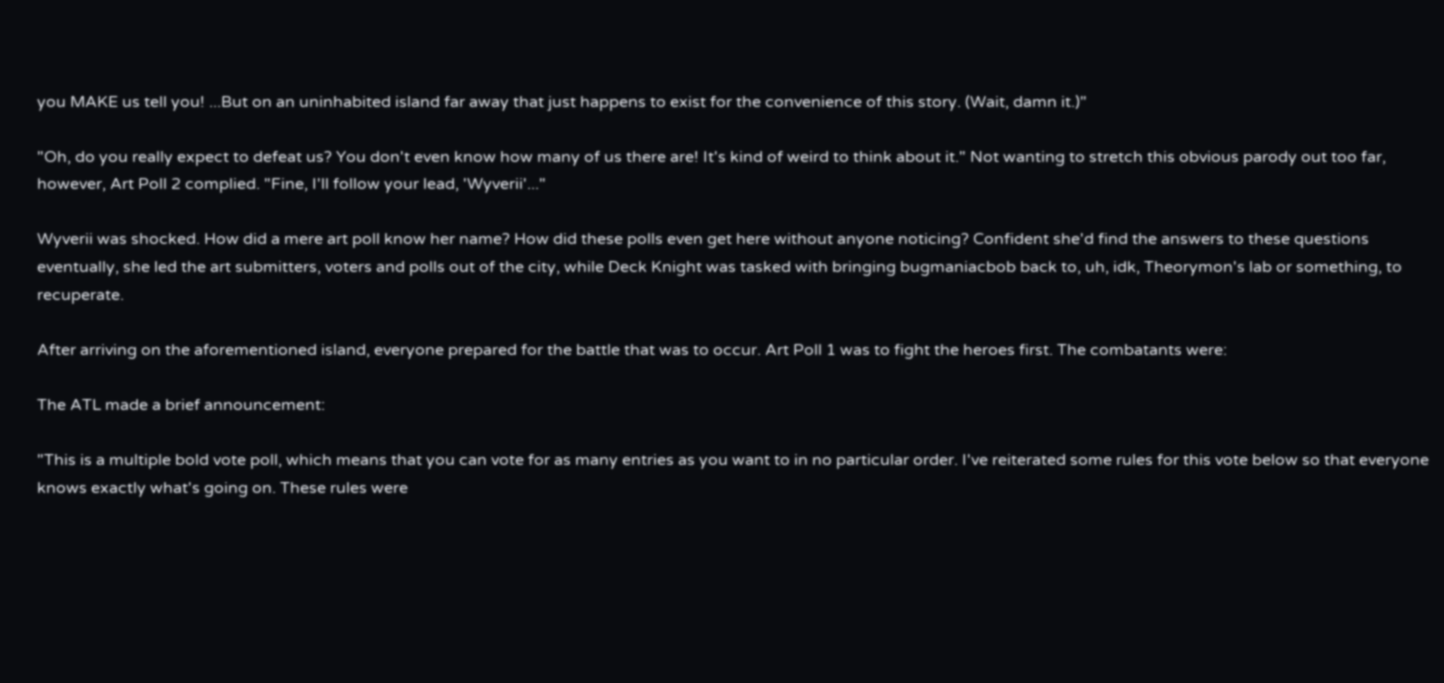you MAKE us tell you! ...But on an uninhabited island far away that just happens to exist for the convenience of this story. (Wait, damn it.)"

"Oh, do you really expect to defeat us? You don't even know how many of us there are! It's kind of weird to think about it." Not wanting to stretch this obvious parody out too far, however, Art Poll 2 complied. "Fine, I'll follow your lead, 'Wyverii'..."

Wyverii was shocked. How did a mere art poll know her name? How did these polls even get here without anyone noticing? Confident she'd find the answers to these questions eventually, she led the art submitters, voters and polls out of the city, while Deck Knight was tasked with bringing bugmaniacbob back to, uh, idk, Theorymon's lab or something, to recuperate.

After arriving on the aforementioned island, everyone prepared for the battle that was to occur. Art Poll 1 was to fight the heroes first. The combatants were:

The ATL made a brief announcement:

"This is a multiple bold vote poll, which means that you can vote for as many entries as you want to in no particular order. I've reiterated some rules for this vote below so that everyone knows exactly what's going on. These rules were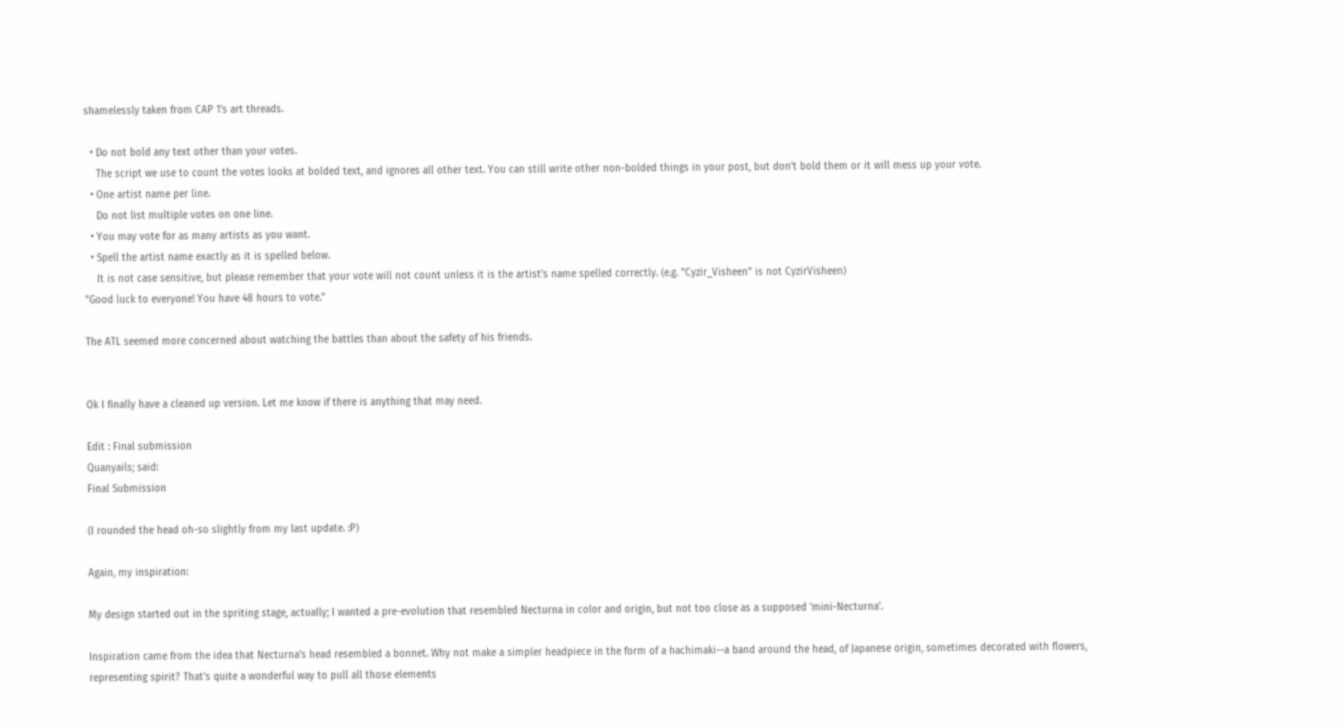shamelessly taken from CAP 1's art threads.

  • Do not bold any text other than your votes.
    The script we use to count the votes looks at bolded text, and ignores all other text. You can still write other non-bolded things in your post, but don't bold them or it will mess up your vote.
  • One artist name per line.
    Do not list multiple votes on one line.
  • You may vote for as many artists as you want.
  • Spell the artist name exactly as it is spelled below.
    It is not case sensitive, but please remember that your vote will not count unless it is the artist's name spelled correctly. (e.g. "Cyzir_Visheen" is not CyzirVisheen)
"Good luck to everyone! You have 48 hours to vote."

The ATL seemed more concerned about watching the battles than about the safety of his friends.


Ok I finally have a cleaned up version. Let me know if there is anything that may need.

Edit : Final submission
Quanyails; said:
Final Submission

(I rounded the head oh-so slightly from my last update. :P)

Again, my inspiration:

My design started out in the spriting stage, actually; I wanted a pre-evolution that resembled Necturna in color and origin, but not too close as a supposed 'mini-Necturna'.

Inspiration came from the idea that Necturna's head resembled a bonnet. Why not make a simpler headpiece in the form of a hachimaki--a band around the head, of Japanese origin, sometimes decorated with flowers, representing spirit? That's quite a wonderful way to pull all those elements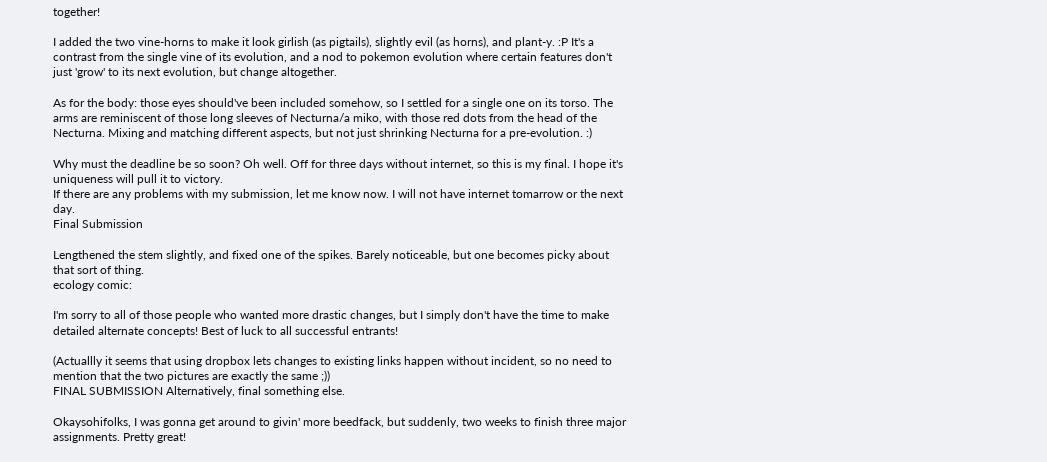together!

I added the two vine-horns to make it look girlish (as pigtails), slightly evil (as horns), and plant-y. :P It's a contrast from the single vine of its evolution, and a nod to pokemon evolution where certain features don't just 'grow' to its next evolution, but change altogether.

As for the body: those eyes should've been included somehow, so I settled for a single one on its torso. The arms are reminiscent of those long sleeves of Necturna/a miko, with those red dots from the head of the Necturna. Mixing and matching different aspects, but not just shrinking Necturna for a pre-evolution. :)

Why must the deadline be so soon? Oh well. Off for three days without internet, so this is my final. I hope it's uniqueness will pull it to victory.
If there are any problems with my submission, let me know now. I will not have internet tomarrow or the next day.
Final Submission

Lengthened the stem slightly, and fixed one of the spikes. Barely noticeable, but one becomes picky about that sort of thing.
ecology comic:

I'm sorry to all of those people who wanted more drastic changes, but I simply don't have the time to make detailed alternate concepts! Best of luck to all successful entrants!

(Actuallly it seems that using dropbox lets changes to existing links happen without incident, so no need to mention that the two pictures are exactly the same ;))
FINAL SUBMISSION Alternatively, final something else.

Okaysohifolks, I was gonna get around to givin' more beedfack, but suddenly, two weeks to finish three major assignments. Pretty great!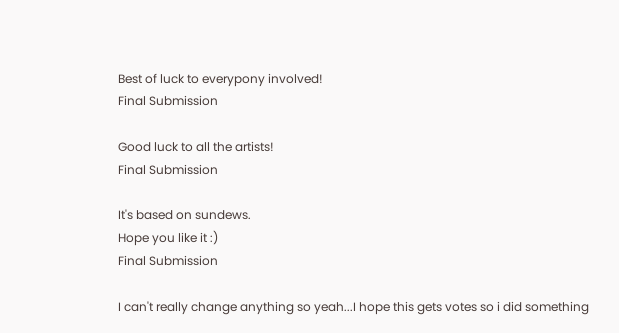Best of luck to everypony involved!
Final Submission

Good luck to all the artists!
Final Submission

It's based on sundews.
Hope you like it :)
Final Submission

I can't really change anything so yeah...I hope this gets votes so i did something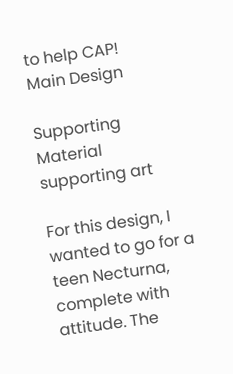to help CAP!
Main Design

Supporting Material
supporting art

For this design, I wanted to go for a teen Necturna, complete with attitude. The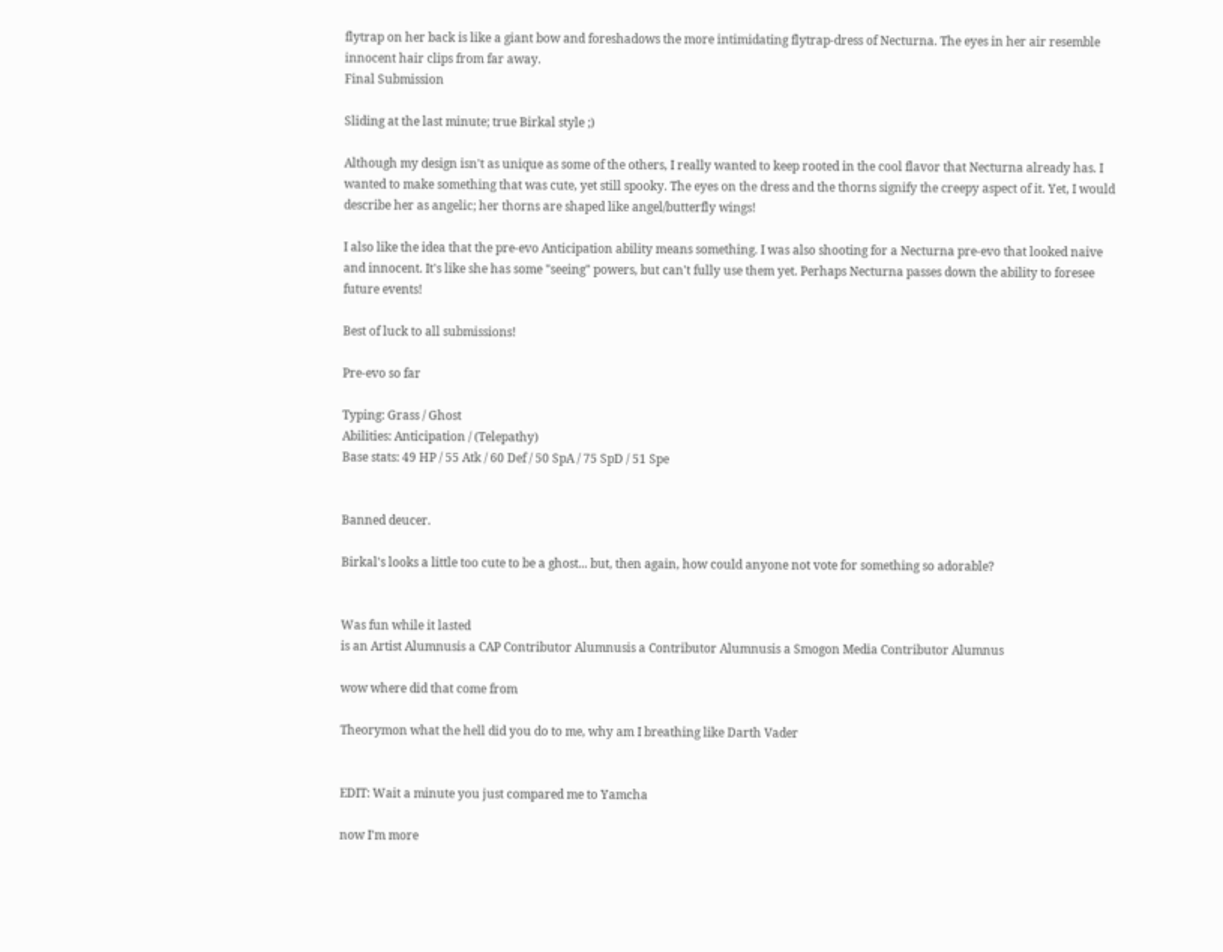flytrap on her back is like a giant bow and foreshadows the more intimidating flytrap-dress of Necturna. The eyes in her air resemble innocent hair clips from far away.
Final Submission

Sliding at the last minute; true Birkal style ;)

Although my design isn't as unique as some of the others, I really wanted to keep rooted in the cool flavor that Necturna already has. I wanted to make something that was cute, yet still spooky. The eyes on the dress and the thorns signify the creepy aspect of it. Yet, I would describe her as angelic; her thorns are shaped like angel/butterfly wings!

I also like the idea that the pre-evo Anticipation ability means something. I was also shooting for a Necturna pre-evo that looked naive and innocent. It's like she has some "seeing" powers, but can't fully use them yet. Perhaps Necturna passes down the ability to foresee future events!

Best of luck to all submissions!

Pre-evo so far

Typing: Grass / Ghost
Abilities: Anticipation / (Telepathy)
Base stats: 49 HP / 55 Atk / 60 Def / 50 SpA / 75 SpD / 51 Spe


Banned deucer.

Birkal's looks a little too cute to be a ghost... but, then again, how could anyone not vote for something so adorable?


Was fun while it lasted
is an Artist Alumnusis a CAP Contributor Alumnusis a Contributor Alumnusis a Smogon Media Contributor Alumnus

wow where did that come from

Theorymon what the hell did you do to me, why am I breathing like Darth Vader


EDIT: Wait a minute you just compared me to Yamcha

now I'm more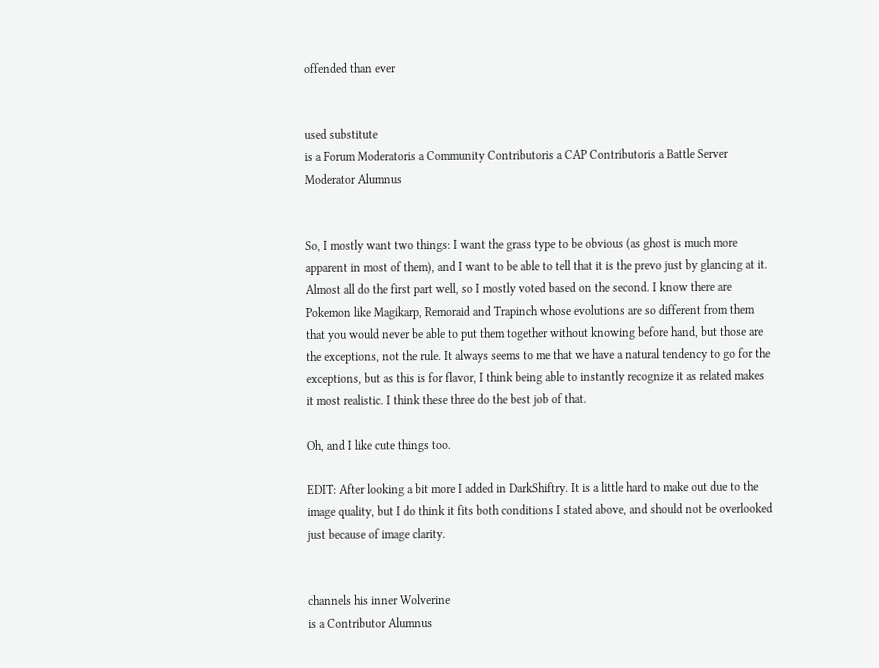offended than ever


used substitute
is a Forum Moderatoris a Community Contributoris a CAP Contributoris a Battle Server Moderator Alumnus


So, I mostly want two things: I want the grass type to be obvious (as ghost is much more apparent in most of them), and I want to be able to tell that it is the prevo just by glancing at it. Almost all do the first part well, so I mostly voted based on the second. I know there are Pokemon like Magikarp, Remoraid and Trapinch whose evolutions are so different from them that you would never be able to put them together without knowing before hand, but those are the exceptions, not the rule. It always seems to me that we have a natural tendency to go for the exceptions, but as this is for flavor, I think being able to instantly recognize it as related makes it most realistic. I think these three do the best job of that.

Oh, and I like cute things too.

EDIT: After looking a bit more I added in DarkShiftry. It is a little hard to make out due to the image quality, but I do think it fits both conditions I stated above, and should not be overlooked just because of image clarity.


channels his inner Wolverine
is a Contributor Alumnus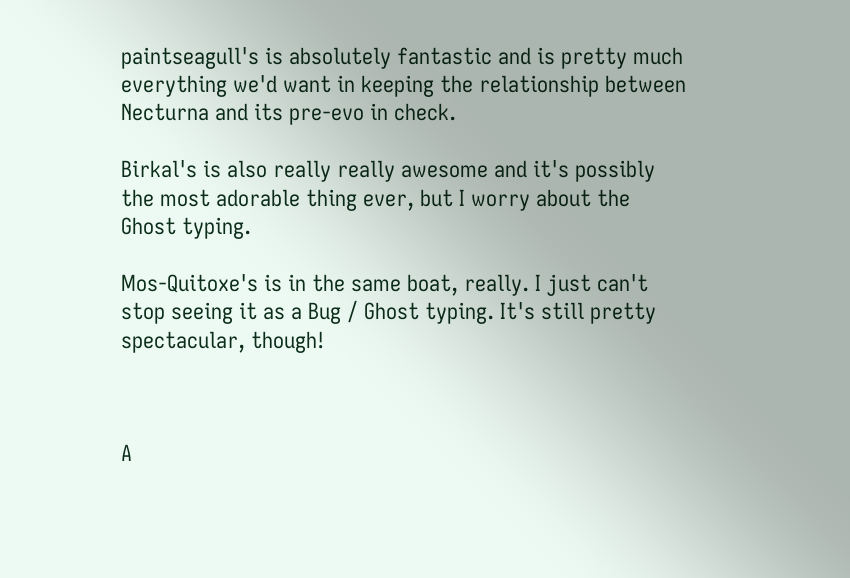paintseagull's is absolutely fantastic and is pretty much everything we'd want in keeping the relationship between Necturna and its pre-evo in check.

Birkal's is also really really awesome and it's possibly the most adorable thing ever, but I worry about the Ghost typing.

Mos-Quitoxe's is in the same boat, really. I just can't stop seeing it as a Bug / Ghost typing. It's still pretty spectacular, though!



A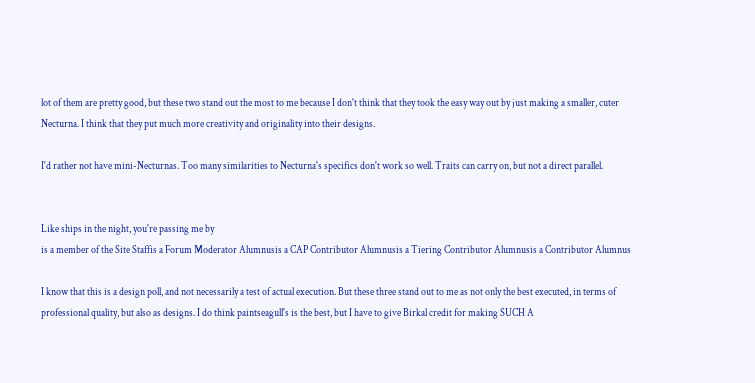lot of them are pretty good, but these two stand out the most to me because I don't think that they took the easy way out by just making a smaller, cuter Necturna. I think that they put much more creativity and originality into their designs.

I'd rather not have mini-Necturnas. Too many similarities to Necturna's specifics don't work so well. Traits can carry on, but not a direct parallel.


Like ships in the night, you're passing me by
is a member of the Site Staffis a Forum Moderator Alumnusis a CAP Contributor Alumnusis a Tiering Contributor Alumnusis a Contributor Alumnus

I know that this is a design poll, and not necessarily a test of actual execution. But these three stand out to me as not only the best executed, in terms of professional quality, but also as designs. I do think paintseagull's is the best, but I have to give Birkal credit for making SUCH A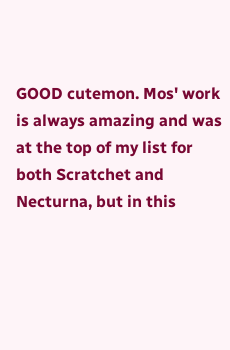GOOD cutemon. Mos' work is always amazing and was at the top of my list for both Scratchet and Necturna, but in this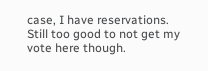case, I have reservations. Still too good to not get my vote here though.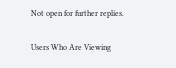Not open for further replies.

Users Who Are Viewing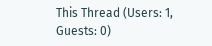This Thread (Users: 1, Guests: 0)